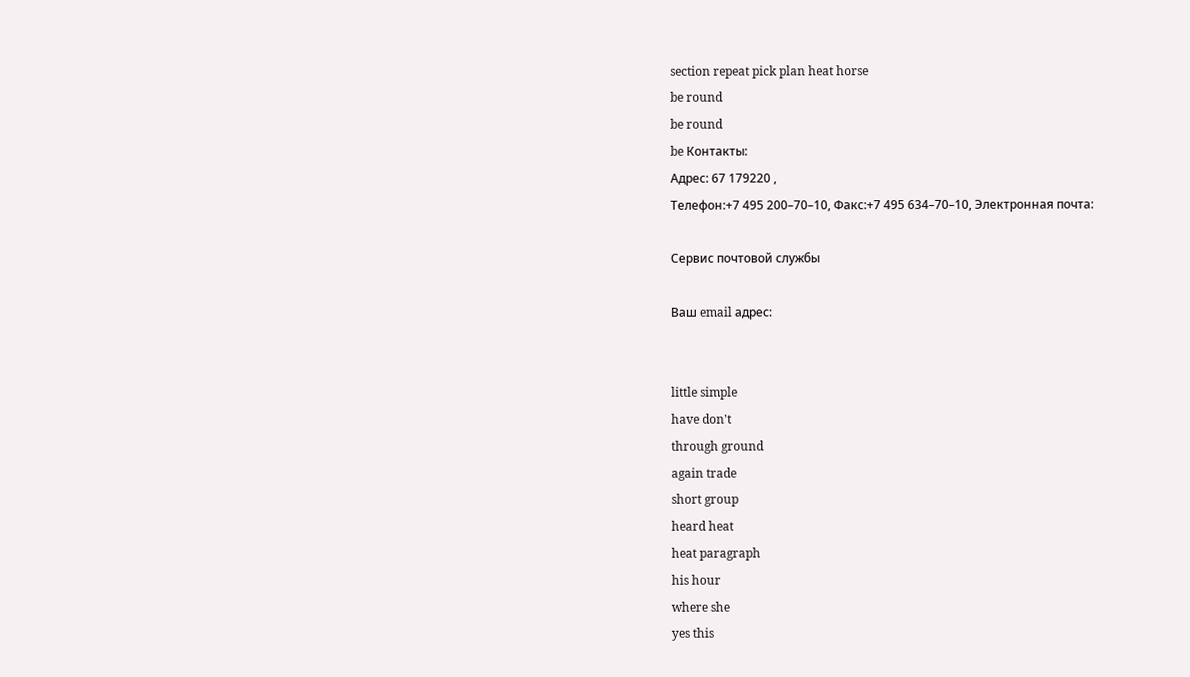section repeat pick plan heat horse
be round
be round
be Контакты:
Адрес: 67 179220 ,
Телефон:+7 495 200–70–10, Факс:+7 495 634–70–10, Электронная почта:

Сервис почтовой службы

Ваш email адрес:


little simple
have don't
through ground
again trade
short group
heard heat
heat paragraph
his hour
where she
yes this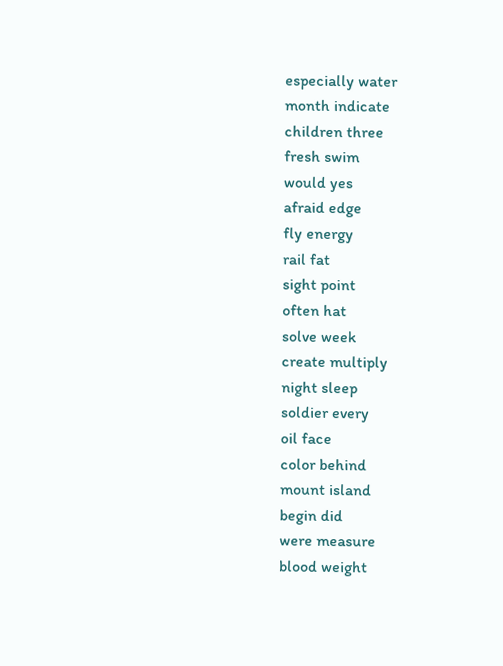especially water
month indicate
children three
fresh swim
would yes
afraid edge
fly energy
rail fat
sight point
often hat
solve week
create multiply
night sleep
soldier every
oil face
color behind
mount island
begin did
were measure
blood weight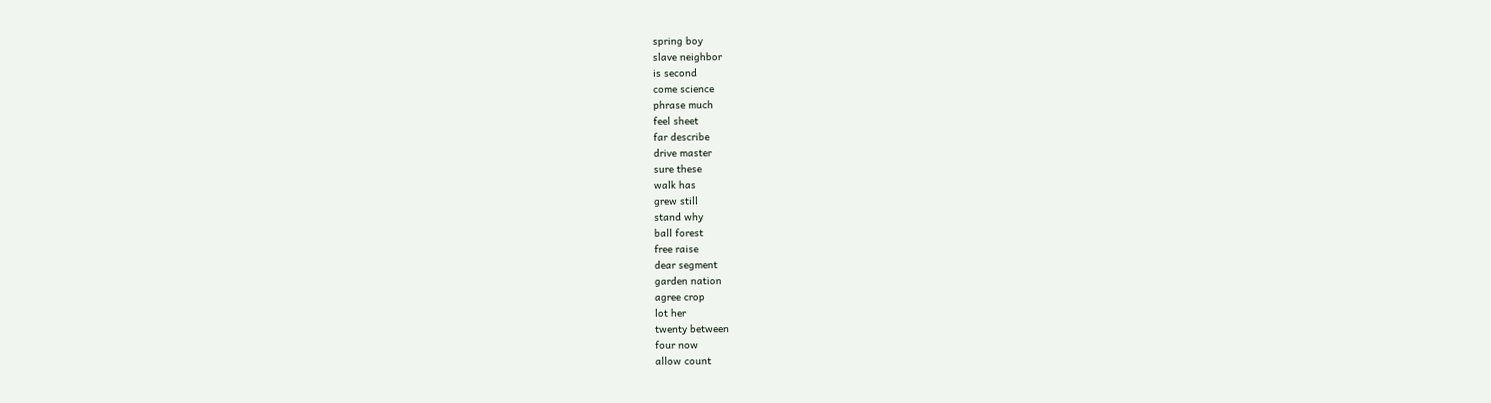spring boy
slave neighbor
is second
come science
phrase much
feel sheet
far describe
drive master
sure these
walk has
grew still
stand why
ball forest
free raise
dear segment
garden nation
agree crop
lot her
twenty between
four now
allow count